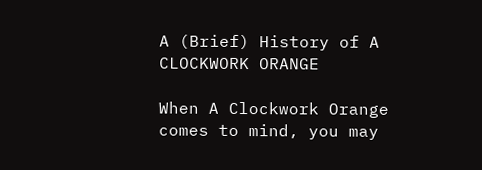A (Brief) History of A CLOCKWORK ORANGE

When A Clockwork Orange comes to mind, you may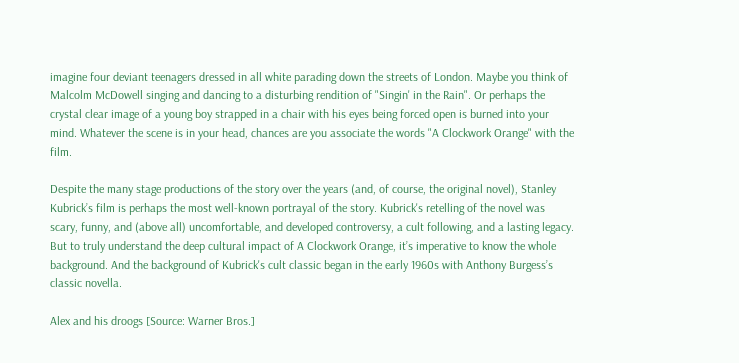imagine four deviant teenagers dressed in all white parading down the streets of London. Maybe you think of Malcolm McDowell singing and dancing to a disturbing rendition of "Singin' in the Rain". Or perhaps the crystal clear image of a young boy strapped in a chair with his eyes being forced open is burned into your mind. Whatever the scene is in your head, chances are you associate the words "A Clockwork Orange" with the film.

Despite the many stage productions of the story over the years (and, of course, the original novel), Stanley Kubrick’s film is perhaps the most well-known portrayal of the story. Kubrick's retelling of the novel was scary, funny, and (above all) uncomfortable, and developed controversy, a cult following, and a lasting legacy. But to truly understand the deep cultural impact of A Clockwork Orange, it’s imperative to know the whole background. And the background of Kubrick's cult classic began in the early 1960s with Anthony Burgess’s classic novella.

Alex and his droogs [Source: Warner Bros.]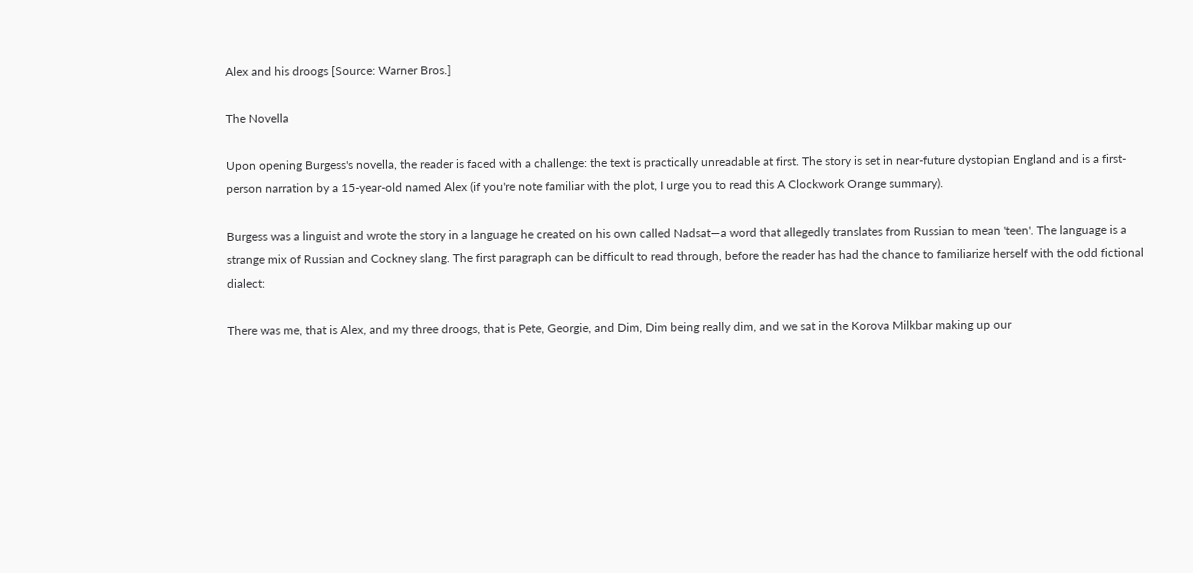Alex and his droogs [Source: Warner Bros.]

The Novella

Upon opening Burgess's novella, the reader is faced with a challenge: the text is practically unreadable at first. The story is set in near-future dystopian England and is a first-person narration by a 15-year-old named Alex (if you're note familiar with the plot, I urge you to read this A Clockwork Orange summary).

Burgess was a linguist and wrote the story in a language he created on his own called Nadsat—a word that allegedly translates from Russian to mean 'teen'. The language is a strange mix of Russian and Cockney slang. The first paragraph can be difficult to read through, before the reader has had the chance to familiarize herself with the odd fictional dialect:

There was me, that is Alex, and my three droogs, that is Pete, Georgie, and Dim, Dim being really dim, and we sat in the Korova Milkbar making up our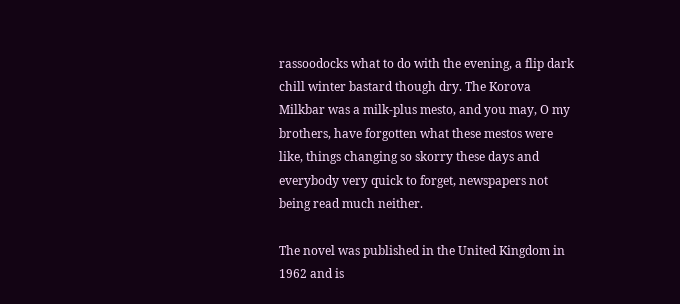rassoodocks what to do with the evening, a flip dark chill winter bastard though dry. The Korova Milkbar was a milk-plus mesto, and you may, O my brothers, have forgotten what these mestos were like, things changing so skorry these days and everybody very quick to forget, newspapers not being read much neither.

The novel was published in the United Kingdom in 1962 and is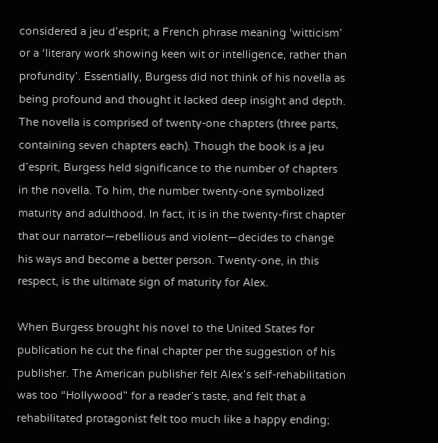considered a jeu d’esprit; a French phrase meaning ‘witticism’ or a ‘literary work showing keen wit or intelligence, rather than profundity’. Essentially, Burgess did not think of his novella as being profound and thought it lacked deep insight and depth. The novella is comprised of twenty-one chapters (three parts, containing seven chapters each). Though the book is a jeu d’esprit, Burgess held significance to the number of chapters in the novella. To him, the number twenty-one symbolized maturity and adulthood. In fact, it is in the twenty-first chapter that our narrator—rebellious and violent—decides to change his ways and become a better person. Twenty-one, in this respect, is the ultimate sign of maturity for Alex.

When Burgess brought his novel to the United States for publication he cut the final chapter per the suggestion of his publisher. The American publisher felt Alex’s self-rehabilitation was too “Hollywood” for a reader’s taste, and felt that a rehabilitated protagonist felt too much like a happy ending;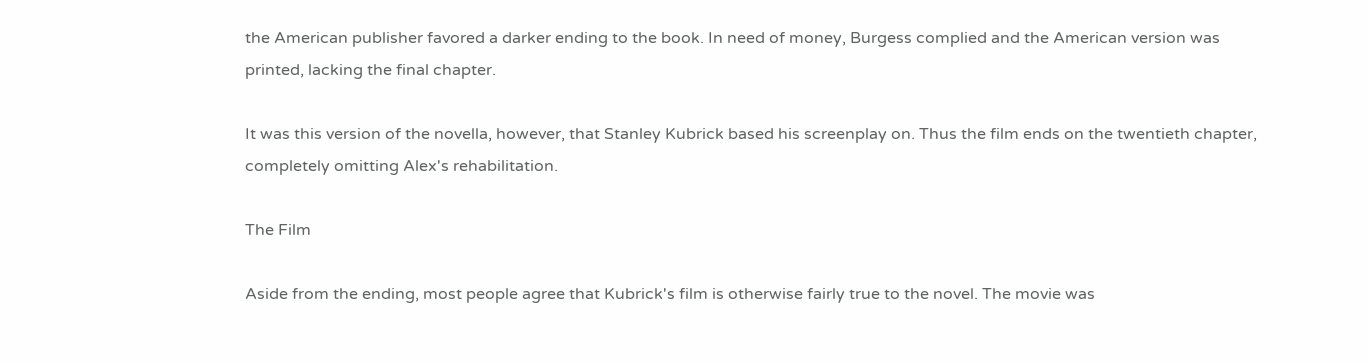the American publisher favored a darker ending to the book. In need of money, Burgess complied and the American version was printed, lacking the final chapter.

It was this version of the novella, however, that Stanley Kubrick based his screenplay on. Thus the film ends on the twentieth chapter, completely omitting Alex's rehabilitation.

The Film

Aside from the ending, most people agree that Kubrick's film is otherwise fairly true to the novel. The movie was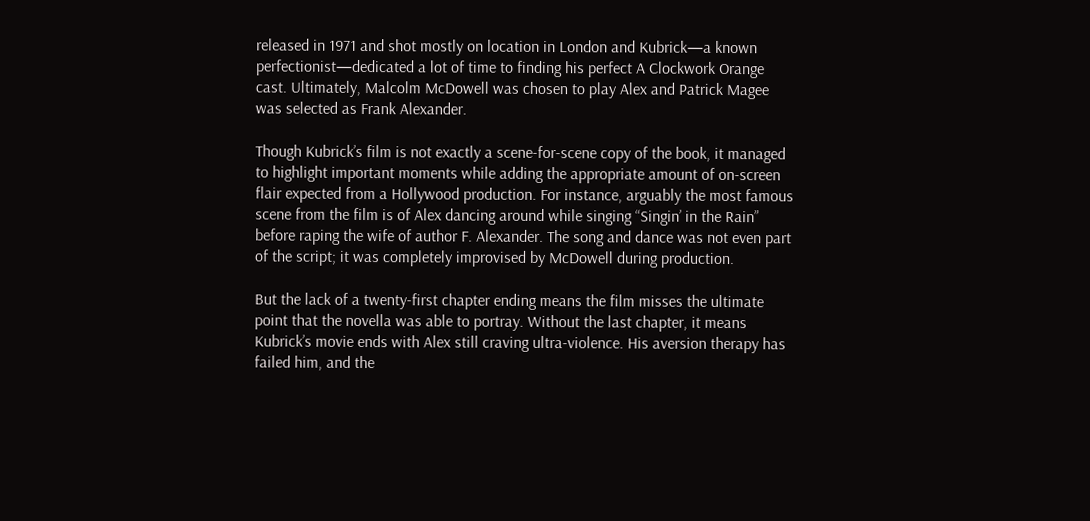released in 1971 and shot mostly on location in London and Kubrick—a known perfectionist—dedicated a lot of time to finding his perfect A Clockwork Orange cast. Ultimately, Malcolm McDowell was chosen to play Alex and Patrick Magee was selected as Frank Alexander.

Though Kubrick’s film is not exactly a scene-for-scene copy of the book, it managed to highlight important moments while adding the appropriate amount of on-screen flair expected from a Hollywood production. For instance, arguably the most famous scene from the film is of Alex dancing around while singing “Singin’ in the Rain” before raping the wife of author F. Alexander. The song and dance was not even part of the script; it was completely improvised by McDowell during production.

But the lack of a twenty-first chapter ending means the film misses the ultimate point that the novella was able to portray. Without the last chapter, it means Kubrick’s movie ends with Alex still craving ultra-violence. His aversion therapy has failed him, and the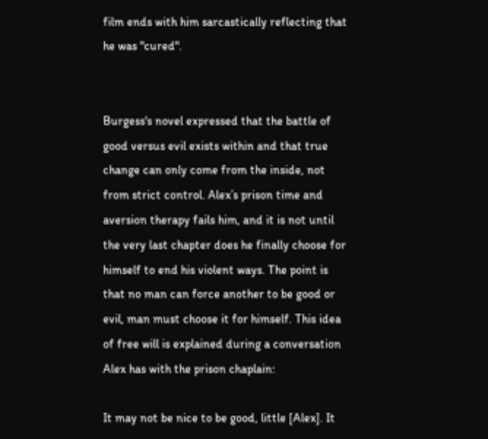film ends with him sarcastically reflecting that he was "cured".


Burgess's novel expressed that the battle of good versus evil exists within and that true change can only come from the inside, not from strict control. Alex’s prison time and aversion therapy fails him, and it is not until the very last chapter does he finally choose for himself to end his violent ways. The point is that no man can force another to be good or evil, man must choose it for himself. This idea of free will is explained during a conversation Alex has with the prison chaplain:

It may not be nice to be good, little [Alex]. It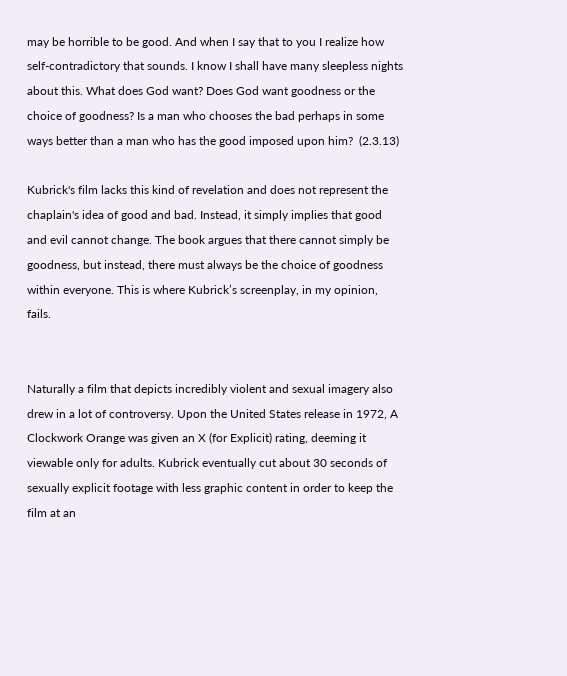may be horrible to be good. And when I say that to you I realize how self-contradictory that sounds. I know I shall have many sleepless nights about this. What does God want? Does God want goodness or the choice of goodness? Is a man who chooses the bad perhaps in some ways better than a man who has the good imposed upon him?  (2.3.13)

Kubrick's film lacks this kind of revelation and does not represent the chaplain's idea of good and bad. Instead, it simply implies that good and evil cannot change. The book argues that there cannot simply be goodness, but instead, there must always be the choice of goodness within everyone. This is where Kubrick’s screenplay, in my opinion, fails.


Naturally a film that depicts incredibly violent and sexual imagery also drew in a lot of controversy. Upon the United States release in 1972, A Clockwork Orange was given an X (for Explicit) rating, deeming it viewable only for adults. Kubrick eventually cut about 30 seconds of sexually explicit footage with less graphic content in order to keep the film at an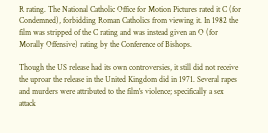R rating. The National Catholic Office for Motion Pictures rated it C (for Condemned), forbidding Roman Catholics from viewing it. In 1982 the film was stripped of the C rating and was instead given an O (for Morally Offensive) rating by the Conference of Bishops.

Though the US release had its own controversies, it still did not receive the uproar the release in the United Kingdom did in 1971. Several rapes and murders were attributed to the film's violence; specifically a sex attack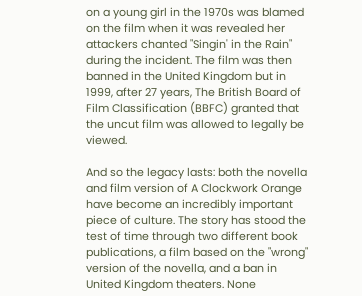on a young girl in the 1970s was blamed on the film when it was revealed her attackers chanted "Singin' in the Rain" during the incident. The film was then banned in the United Kingdom but in 1999, after 27 years, The British Board of Film Classification (BBFC) granted that the uncut film was allowed to legally be viewed.

And so the legacy lasts: both the novella and film version of A Clockwork Orange have become an incredibly important piece of culture. The story has stood the test of time through two different book publications, a film based on the "wrong" version of the novella, and a ban in United Kingdom theaters. None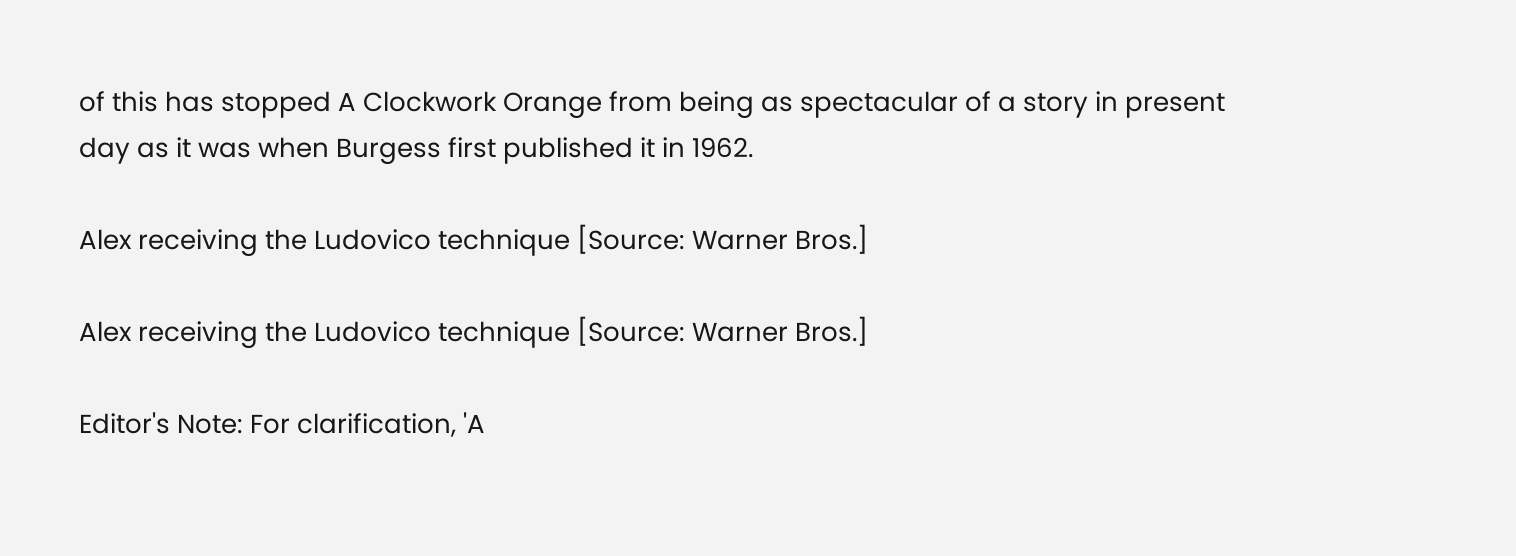of this has stopped A Clockwork Orange from being as spectacular of a story in present day as it was when Burgess first published it in 1962.

Alex receiving the Ludovico technique [Source: Warner Bros.]

Alex receiving the Ludovico technique [Source: Warner Bros.]

Editor's Note: For clarification, 'A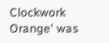Clockwork Orange' was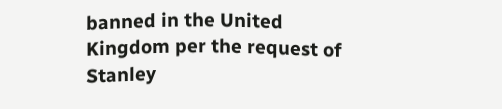banned in the United Kingdom per the request of Stanley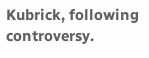Kubrick, following controversy.